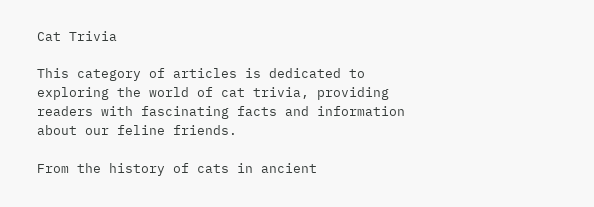Cat Trivia

This category of articles is dedicated to exploring the world of cat trivia, providing readers with fascinating facts and information about our feline friends.

From the history of cats in ancient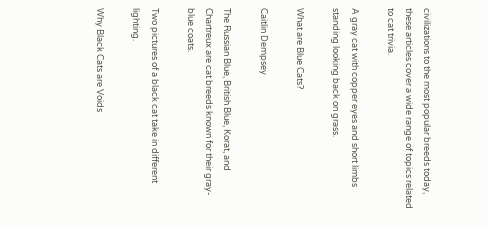civilizations to the most popular breeds today, these articles cover a wide range of topics related to cat trivia.

A gray cat with copper eyes and short limbs standing looking back on grass.

What are Blue Cats?

Caitlin Dempsey

The Russian Blue, British Blue, Korat, and Chartreux are cat breeds known for their gray-blue coats.

Two pictures of a black cat take in different lighting.

Why Black Cats are Voids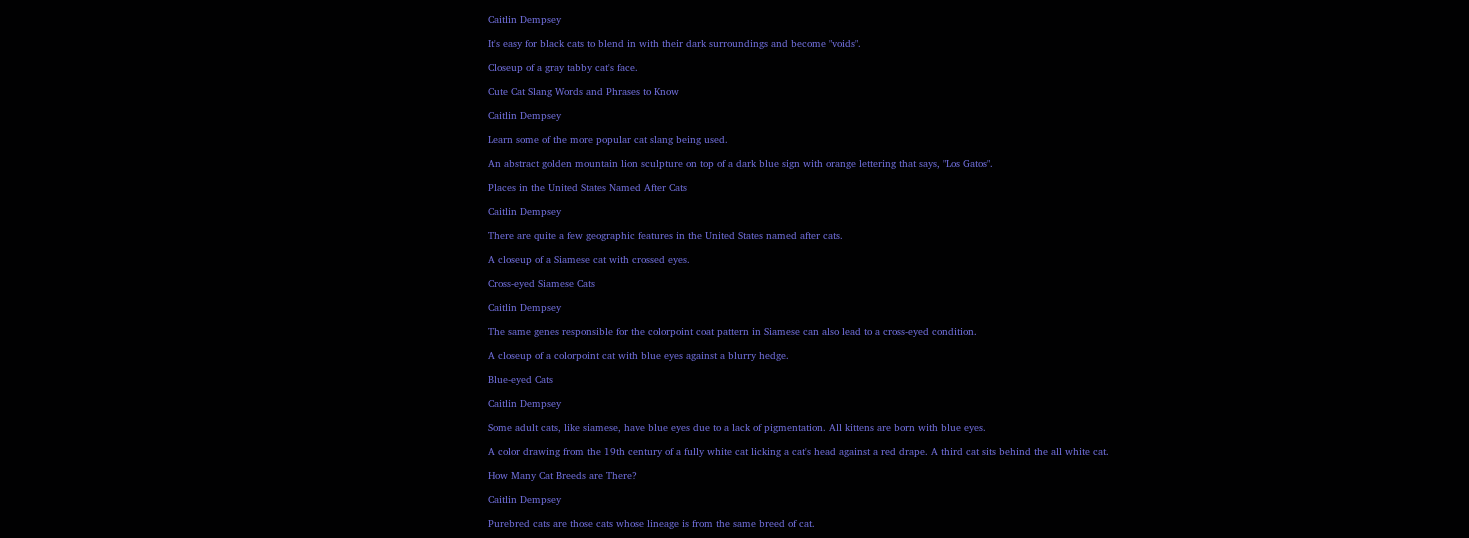Caitlin Dempsey

It's easy for black cats to blend in with their dark surroundings and become "voids".

Closeup of a gray tabby cat's face.

Cute Cat Slang Words and Phrases to Know

Caitlin Dempsey

Learn some of the more popular cat slang being used.

An abstract golden mountain lion sculpture on top of a dark blue sign with orange lettering that says, "Los Gatos".

Places in the United States Named After Cats

Caitlin Dempsey

There are quite a few geographic features in the United States named after cats.

A closeup of a Siamese cat with crossed eyes.

Cross-eyed Siamese Cats

Caitlin Dempsey

The same genes responsible for the colorpoint coat pattern in Siamese can also lead to a cross-eyed condition.

A closeup of a colorpoint cat with blue eyes against a blurry hedge.

Blue-eyed Cats

Caitlin Dempsey

Some adult cats, like siamese, have blue eyes due to a lack of pigmentation. All kittens are born with blue eyes.

A color drawing from the 19th century of a fully white cat licking a cat's head against a red drape. A third cat sits behind the all white cat.

How Many Cat Breeds are There?

Caitlin Dempsey

Purebred cats are those cats whose lineage is from the same breed of cat.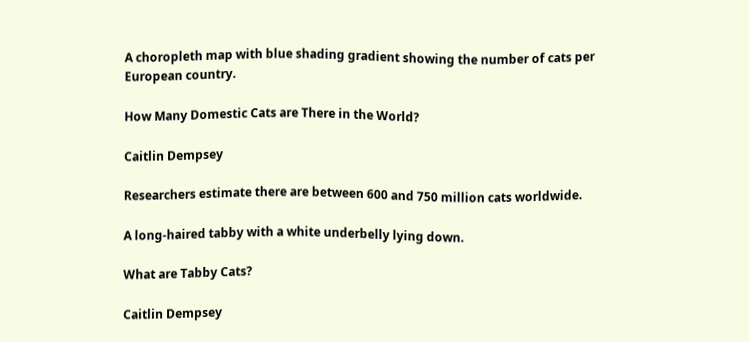A choropleth map with blue shading gradient showing the number of cats per European country.

How Many Domestic Cats are There in the World?

Caitlin Dempsey

Researchers estimate there are between 600 and 750 million cats worldwide.

A long-haired tabby with a white underbelly lying down.

What are Tabby Cats?

Caitlin Dempsey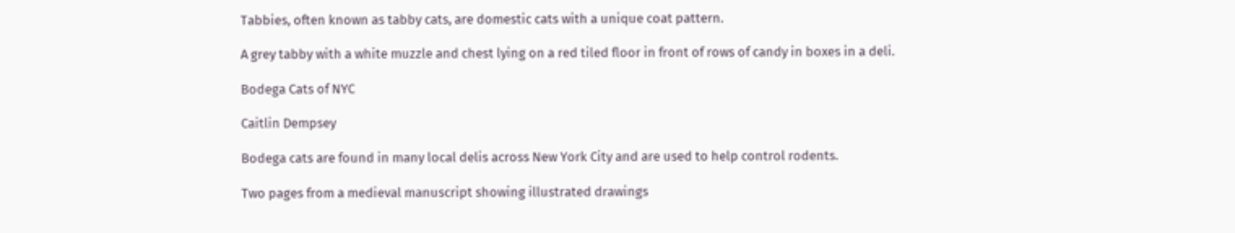Tabbies, often known as tabby cats, are domestic cats with a unique coat pattern.

A grey tabby with a white muzzle and chest lying on a red tiled floor in front of rows of candy in boxes in a deli.

Bodega Cats of NYC

Caitlin Dempsey

Bodega cats are found in many local delis across New York City and are used to help control rodents.

Two pages from a medieval manuscript showing illustrated drawings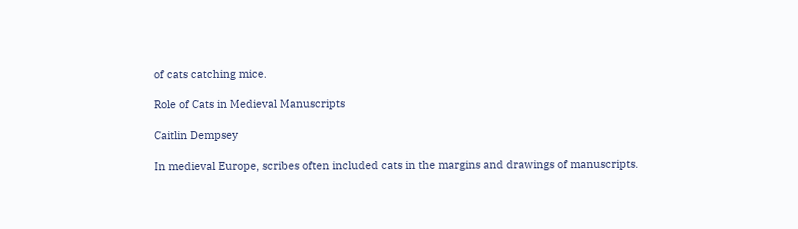of cats catching mice.

Role of Cats in Medieval Manuscripts

Caitlin Dempsey

In medieval Europe, scribes often included cats in the margins and drawings of manuscripts.